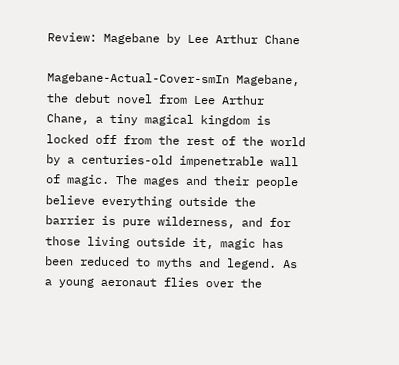Review: Magebane by Lee Arthur Chane

Magebane-Actual-Cover-smIn Magebane, the debut novel from Lee Arthur Chane, a tiny magical kingdom is locked off from the rest of the world by a centuries-old impenetrable wall of magic. The mages and their people believe everything outside the barrier is pure wilderness, and for those living outside it, magic has been reduced to myths and legend. As a young aeronaut flies over the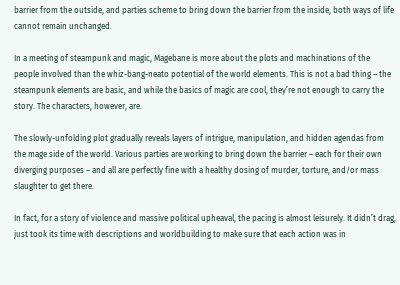barrier from the outside, and parties scheme to bring down the barrier from the inside, both ways of life cannot remain unchanged.

In a meeting of steampunk and magic, Magebane is more about the plots and machinations of the people involved than the whiz-bang-neato potential of the world elements. This is not a bad thing – the steampunk elements are basic, and while the basics of magic are cool, they’re not enough to carry the story. The characters, however, are.

The slowly-unfolding plot gradually reveals layers of intrigue, manipulation, and hidden agendas from the mage side of the world. Various parties are working to bring down the barrier – each for their own diverging purposes – and all are perfectly fine with a healthy dosing of murder, torture, and/or mass slaughter to get there.

In fact, for a story of violence and massive political upheaval, the pacing is almost leisurely. It didn’t drag, just took its time with descriptions and worldbuilding to make sure that each action was in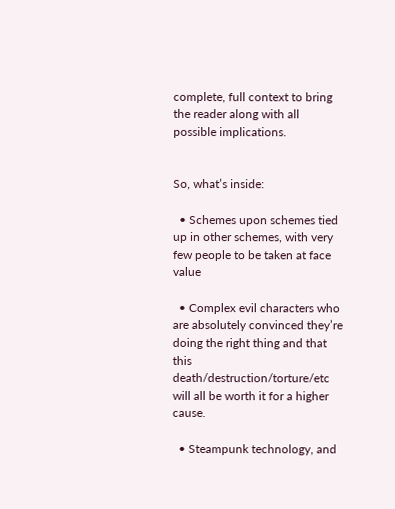complete, full context to bring the reader along with all possible implications.


So, what’s inside:

  • Schemes upon schemes tied up in other schemes, with very few people to be taken at face value

  • Complex evil characters who are absolutely convinced they’re doing the right thing and that this death/destruction/torture/etc will all be worth it for a higher cause.

  • Steampunk technology, and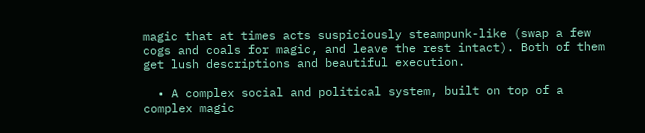magic that at times acts suspiciously steampunk-like (swap a few cogs and coals for magic, and leave the rest intact). Both of them get lush descriptions and beautiful execution.

  • A complex social and political system, built on top of a complex magic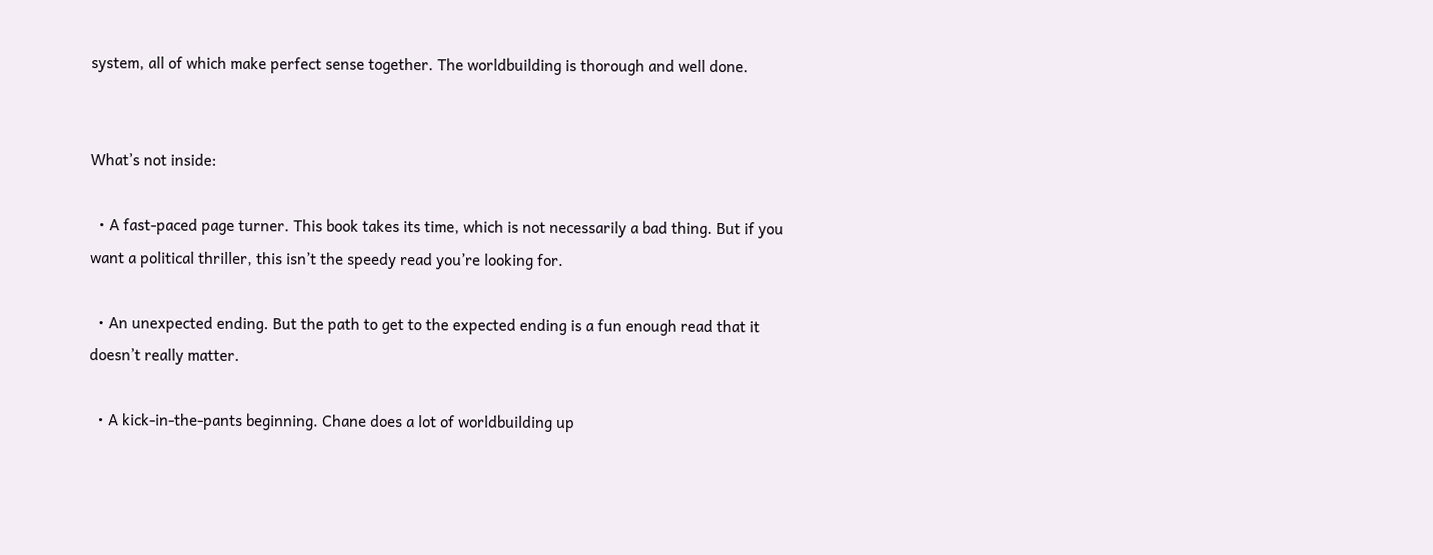system, all of which make perfect sense together. The worldbuilding is thorough and well done.


What’s not inside:

  • A fast-paced page turner. This book takes its time, which is not necessarily a bad thing. But if you want a political thriller, this isn’t the speedy read you’re looking for.

  • An unexpected ending. But the path to get to the expected ending is a fun enough read that it doesn’t really matter.

  • A kick-in-the-pants beginning. Chane does a lot of worldbuilding up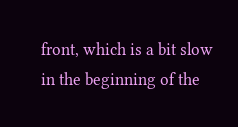front, which is a bit slow in the beginning of the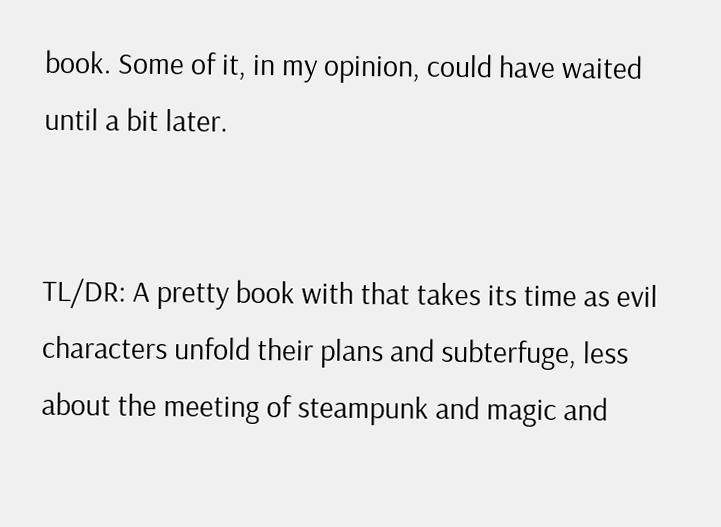book. Some of it, in my opinion, could have waited until a bit later.


TL/DR: A pretty book with that takes its time as evil characters unfold their plans and subterfuge, less about the meeting of steampunk and magic and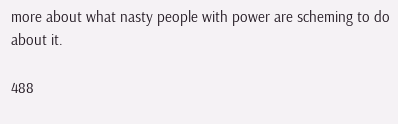more about what nasty people with power are scheming to do about it.

488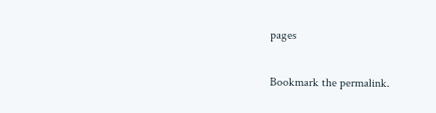pages

Bookmark the permalink.